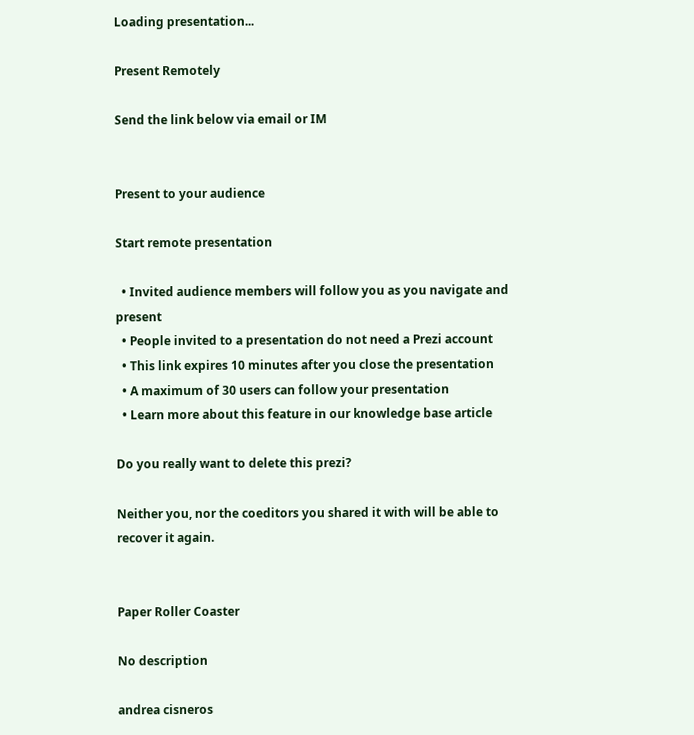Loading presentation...

Present Remotely

Send the link below via email or IM


Present to your audience

Start remote presentation

  • Invited audience members will follow you as you navigate and present
  • People invited to a presentation do not need a Prezi account
  • This link expires 10 minutes after you close the presentation
  • A maximum of 30 users can follow your presentation
  • Learn more about this feature in our knowledge base article

Do you really want to delete this prezi?

Neither you, nor the coeditors you shared it with will be able to recover it again.


Paper Roller Coaster

No description

andrea cisneros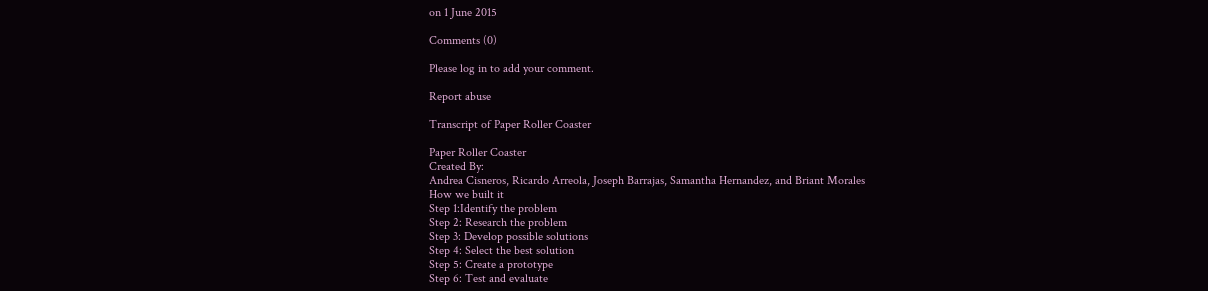on 1 June 2015

Comments (0)

Please log in to add your comment.

Report abuse

Transcript of Paper Roller Coaster

Paper Roller Coaster
Created By:
Andrea Cisneros, Ricardo Arreola, Joseph Barrajas, Samantha Hernandez, and Briant Morales
How we built it
Step 1:Identify the problem
Step 2: Research the problem
Step 3: Develop possible solutions
Step 4: Select the best solution
Step 5: Create a prototype
Step 6: Test and evaluate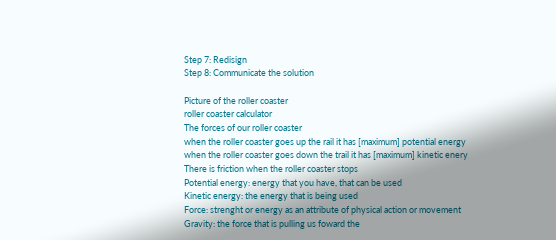Step 7: Redisign
Step 8: Communicate the solution

Picture of the roller coaster
roller coaster calculator
The forces of our roller coaster
when the roller coaster goes up the rail it has [maximum] potential energy
when the roller coaster goes down the trail it has [maximum] kinetic enery
There is friction when the roller coaster stops
Potential energy: energy that you have, that can be used
Kinetic energy: the energy that is being used
Force: strenght or energy as an attribute of physical action or movement
Gravity: the force that is pulling us foward the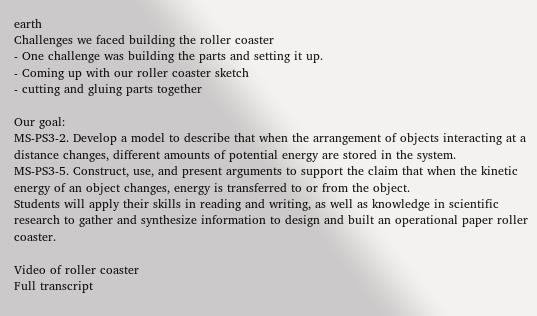earth
Challenges we faced building the roller coaster
- One challenge was building the parts and setting it up.
- Coming up with our roller coaster sketch
- cutting and gluing parts together

Our goal:
MS-PS3-2. Develop a model to describe that when the arrangement of objects interacting at a distance changes, different amounts of potential energy are stored in the system.
MS-PS3-5. Construct, use, and present arguments to support the claim that when the kinetic energy of an object changes, energy is transferred to or from the object.
Students will apply their skills in reading and writing, as well as knowledge in scientific research to gather and synthesize information to design and built an operational paper roller coaster.

Video of roller coaster
Full transcript